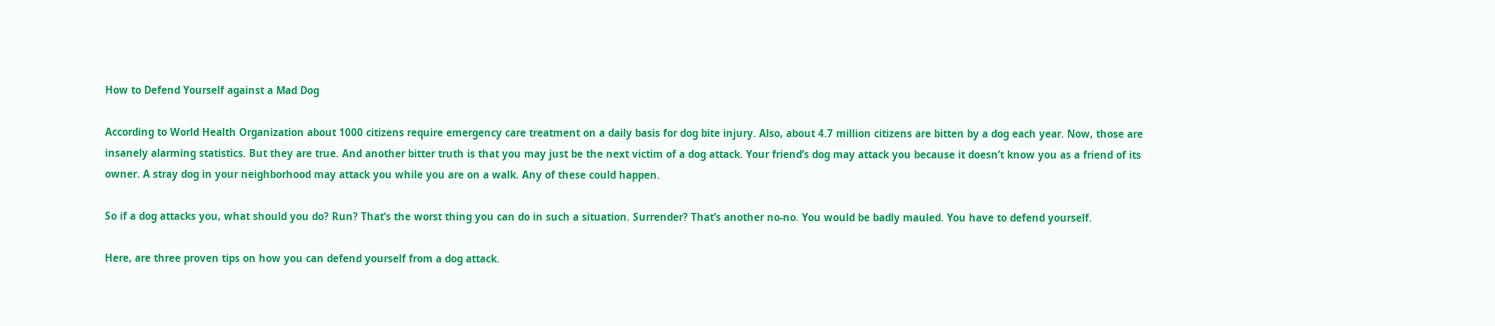How to Defend Yourself against a Mad Dog

According to World Health Organization about 1000 citizens require emergency care treatment on a daily basis for dog bite injury. Also, about 4.7 million citizens are bitten by a dog each year. Now, those are insanely alarming statistics. But they are true. And another bitter truth is that you may just be the next victim of a dog attack. Your friend’s dog may attack you because it doesn’t know you as a friend of its owner. A stray dog in your neighborhood may attack you while you are on a walk. Any of these could happen.

So if a dog attacks you, what should you do? Run? That’s the worst thing you can do in such a situation. Surrender? That’s another no-no. You would be badly mauled. You have to defend yourself.

Here, are three proven tips on how you can defend yourself from a dog attack.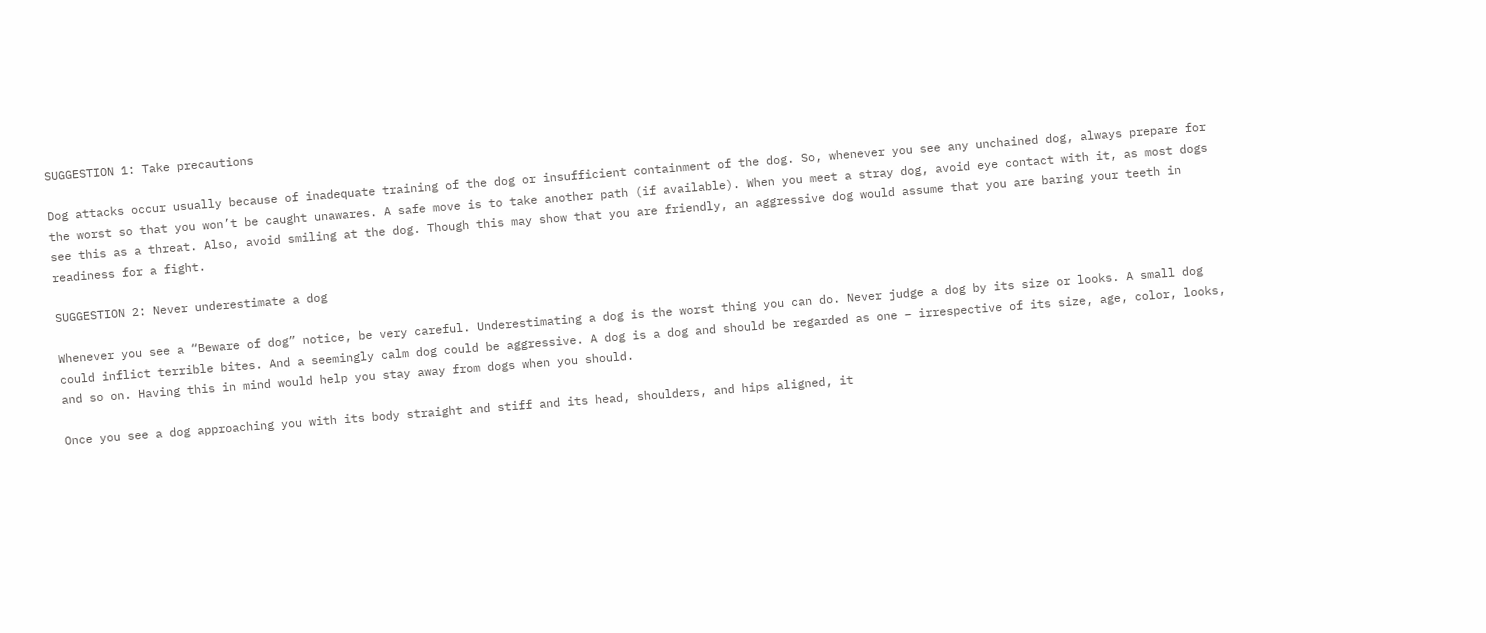SUGGESTION 1: Take precautions

Dog attacks occur usually because of inadequate training of the dog or insufficient containment of the dog. So, whenever you see any unchained dog, always prepare for the worst so that you won’t be caught unawares. A safe move is to take another path (if available). When you meet a stray dog, avoid eye contact with it, as most dogs see this as a threat. Also, avoid smiling at the dog. Though this may show that you are friendly, an aggressive dog would assume that you are baring your teeth in readiness for a fight.

SUGGESTION 2: Never underestimate a dog

Whenever you see a “Beware of dog” notice, be very careful. Underestimating a dog is the worst thing you can do. Never judge a dog by its size or looks. A small dog could inflict terrible bites. And a seemingly calm dog could be aggressive. A dog is a dog and should be regarded as one – irrespective of its size, age, color, looks, and so on. Having this in mind would help you stay away from dogs when you should.

Once you see a dog approaching you with its body straight and stiff and its head, shoulders, and hips aligned, it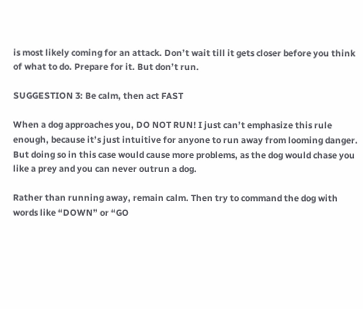is most likely coming for an attack. Don’t wait till it gets closer before you think of what to do. Prepare for it. But don’t run.

SUGGESTION 3: Be calm, then act FAST

When a dog approaches you, DO NOT RUN! I just can’t emphasize this rule enough, because it’s just intuitive for anyone to run away from looming danger. But doing so in this case would cause more problems, as the dog would chase you like a prey and you can never outrun a dog.

Rather than running away, remain calm. Then try to command the dog with words like “DOWN” or “GO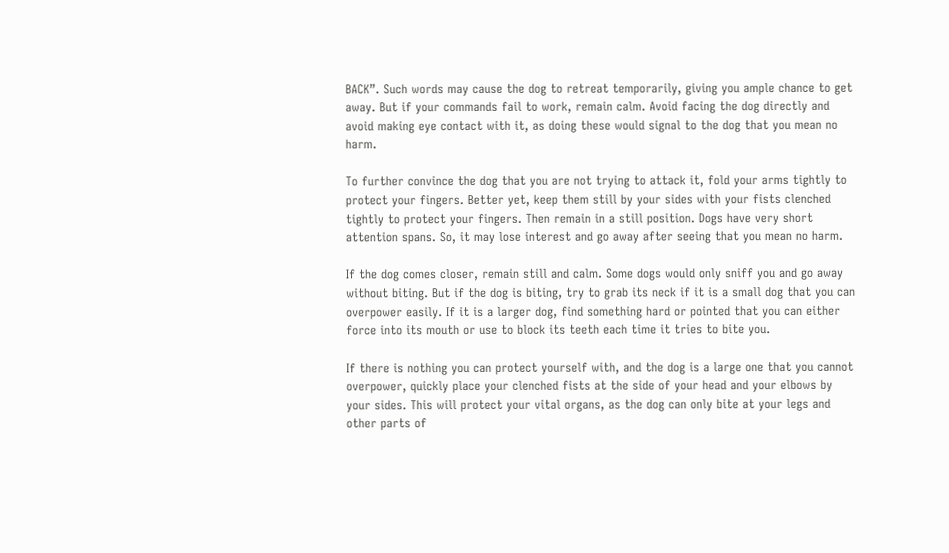BACK”. Such words may cause the dog to retreat temporarily, giving you ample chance to get away. But if your commands fail to work, remain calm. Avoid facing the dog directly and avoid making eye contact with it, as doing these would signal to the dog that you mean no harm.

To further convince the dog that you are not trying to attack it, fold your arms tightly to protect your fingers. Better yet, keep them still by your sides with your fists clenched tightly to protect your fingers. Then remain in a still position. Dogs have very short attention spans. So, it may lose interest and go away after seeing that you mean no harm.

If the dog comes closer, remain still and calm. Some dogs would only sniff you and go away without biting. But if the dog is biting, try to grab its neck if it is a small dog that you can overpower easily. If it is a larger dog, find something hard or pointed that you can either force into its mouth or use to block its teeth each time it tries to bite you.

If there is nothing you can protect yourself with, and the dog is a large one that you cannot overpower, quickly place your clenched fists at the side of your head and your elbows by your sides. This will protect your vital organs, as the dog can only bite at your legs and other parts of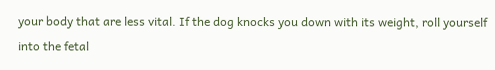your body that are less vital. If the dog knocks you down with its weight, roll yourself into the fetal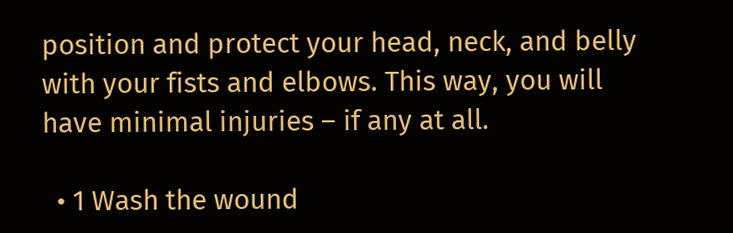position and protect your head, neck, and belly with your fists and elbows. This way, you will have minimal injuries – if any at all.

  • 1 Wash the wound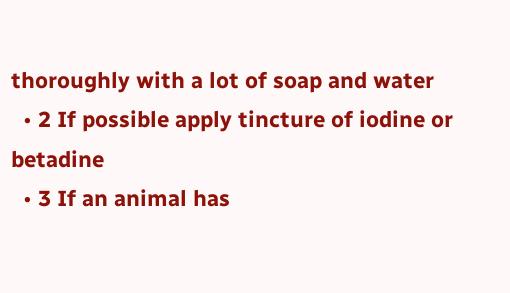thoroughly with a lot of soap and water
  • 2 If possible apply tincture of iodine or betadine
  • 3 If an animal has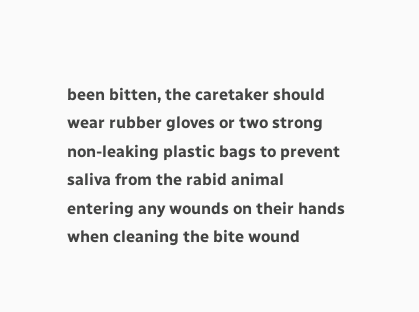been bitten, the caretaker should wear rubber gloves or two strong non-leaking plastic bags to prevent saliva from the rabid animal entering any wounds on their hands when cleaning the bite wound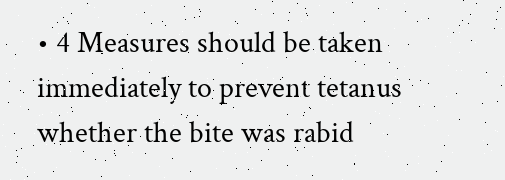• 4 Measures should be taken immediately to prevent tetanus whether the bite was rabid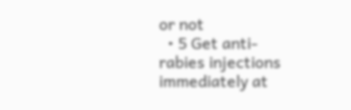or not
  • 5 Get anti-rabies injections immediately at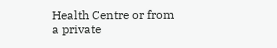Health Centre or from a private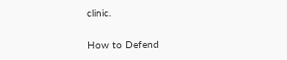clinic.

How to Defend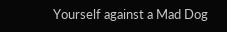Yourself against a Mad Dog